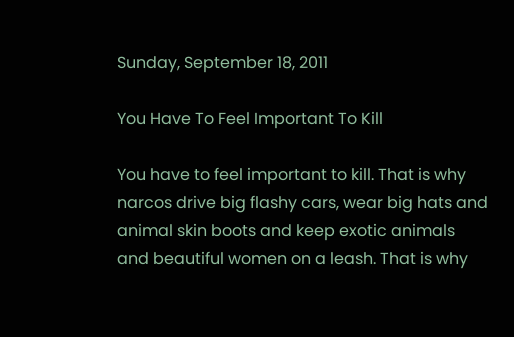Sunday, September 18, 2011

You Have To Feel Important To Kill

You have to feel important to kill. That is why narcos drive big flashy cars, wear big hats and animal skin boots and keep exotic animals and beautiful women on a leash. That is why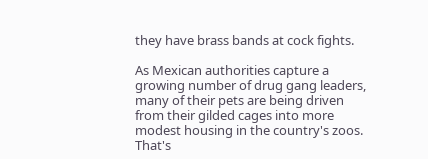they have brass bands at cock fights.

As Mexican authorities capture a growing number of drug gang leaders, many of their pets are being driven from their gilded cages into more modest housing in the country's zoos. That's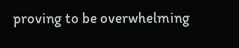proving to be overwhelming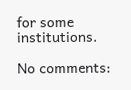for some institutions.

No comments: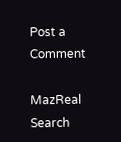Post a Comment

MazReal Search